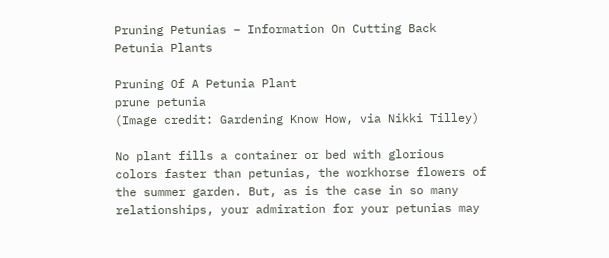Pruning Petunias – Information On Cutting Back Petunia Plants

Pruning Of A Petunia Plant
prune petunia
(Image credit: Gardening Know How, via Nikki Tilley)

No plant fills a container or bed with glorious colors faster than petunias, the workhorse flowers of the summer garden. But, as is the case in so many relationships, your admiration for your petunias may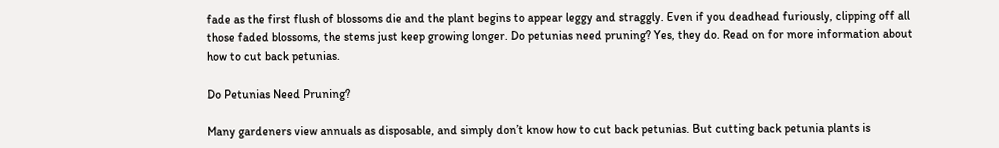fade as the first flush of blossoms die and the plant begins to appear leggy and straggly. Even if you deadhead furiously, clipping off all those faded blossoms, the stems just keep growing longer. Do petunias need pruning? Yes, they do. Read on for more information about how to cut back petunias.

Do Petunias Need Pruning?

Many gardeners view annuals as disposable, and simply don’t know how to cut back petunias. But cutting back petunia plants is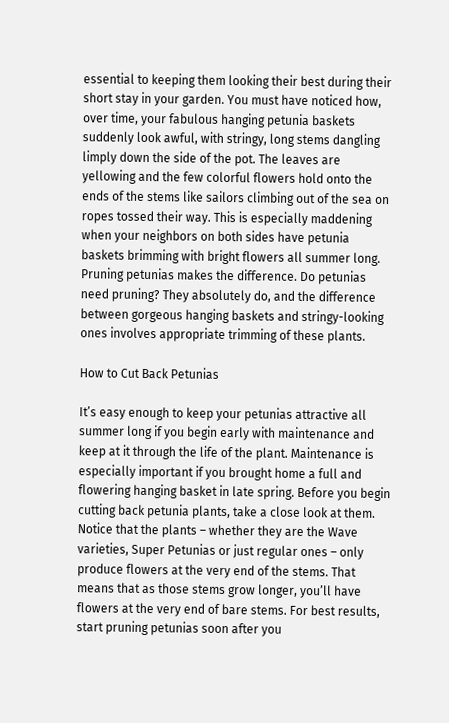essential to keeping them looking their best during their short stay in your garden. You must have noticed how, over time, your fabulous hanging petunia baskets suddenly look awful, with stringy, long stems dangling limply down the side of the pot. The leaves are yellowing and the few colorful flowers hold onto the ends of the stems like sailors climbing out of the sea on ropes tossed their way. This is especially maddening when your neighbors on both sides have petunia baskets brimming with bright flowers all summer long. Pruning petunias makes the difference. Do petunias need pruning? They absolutely do, and the difference between gorgeous hanging baskets and stringy-looking ones involves appropriate trimming of these plants.

How to Cut Back Petunias

It’s easy enough to keep your petunias attractive all summer long if you begin early with maintenance and keep at it through the life of the plant. Maintenance is especially important if you brought home a full and flowering hanging basket in late spring. Before you begin cutting back petunia plants, take a close look at them. Notice that the plants – whether they are the Wave varieties, Super Petunias or just regular ones – only produce flowers at the very end of the stems. That means that as those stems grow longer, you’ll have flowers at the very end of bare stems. For best results, start pruning petunias soon after you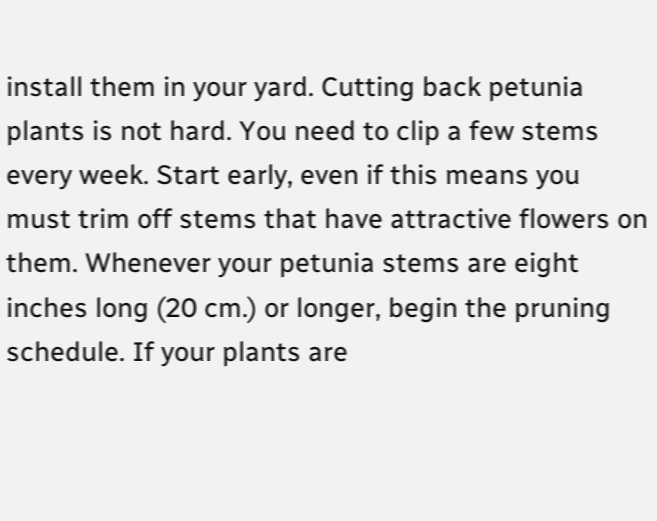install them in your yard. Cutting back petunia plants is not hard. You need to clip a few stems every week. Start early, even if this means you must trim off stems that have attractive flowers on them. Whenever your petunia stems are eight inches long (20 cm.) or longer, begin the pruning schedule. If your plants are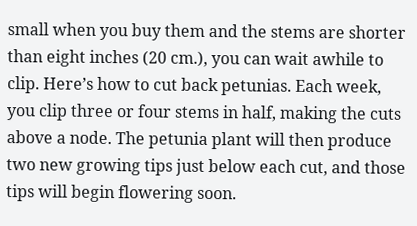small when you buy them and the stems are shorter than eight inches (20 cm.), you can wait awhile to clip. Here’s how to cut back petunias. Each week, you clip three or four stems in half, making the cuts above a node. The petunia plant will then produce two new growing tips just below each cut, and those tips will begin flowering soon.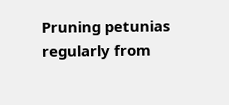Pruning petunias regularly from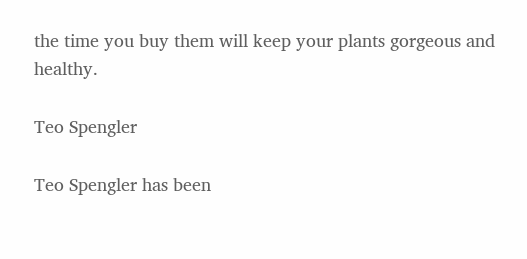the time you buy them will keep your plants gorgeous and healthy.

Teo Spengler

Teo Spengler has been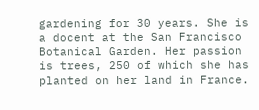gardening for 30 years. She is a docent at the San Francisco Botanical Garden. Her passion is trees, 250 of which she has planted on her land in France.